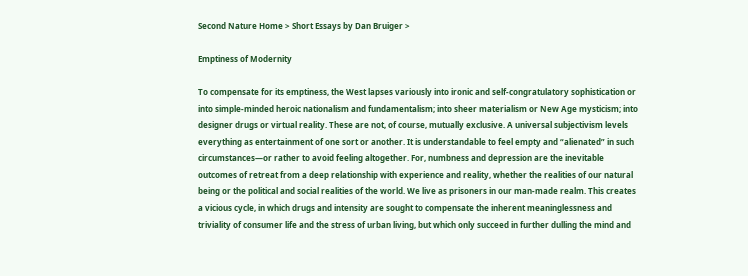Second Nature Home > Short Essays by Dan Bruiger >

Emptiness of Modernity

To compensate for its emptiness, the West lapses variously into ironic and self-congratulatory sophistication or into simple-minded heroic nationalism and fundamentalism; into sheer materialism or New Age mysticism; into designer drugs or virtual reality. These are not, of course, mutually exclusive. A universal subjectivism levels everything as entertainment of one sort or another. It is understandable to feel empty and “alienated” in such circumstances—or rather to avoid feeling altogether. For, numbness and depression are the inevitable outcomes of retreat from a deep relationship with experience and reality, whether the realities of our natural being or the political and social realities of the world. We live as prisoners in our man-made realm. This creates a vicious cycle, in which drugs and intensity are sought to compensate the inherent meaninglessness and triviality of consumer life and the stress of urban living, but which only succeed in further dulling the mind and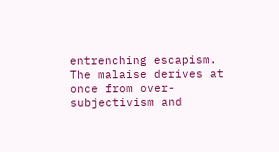entrenching escapism. The malaise derives at once from over-subjectivism and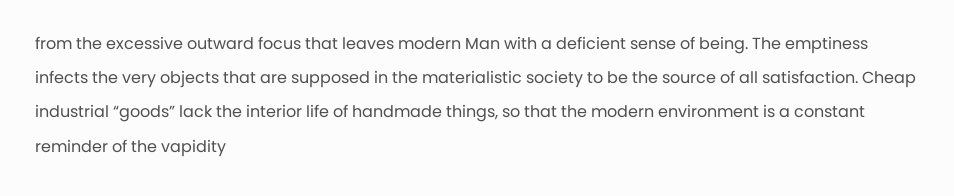from the excessive outward focus that leaves modern Man with a deficient sense of being. The emptiness infects the very objects that are supposed in the materialistic society to be the source of all satisfaction. Cheap industrial “goods” lack the interior life of handmade things, so that the modern environment is a constant reminder of the vapidity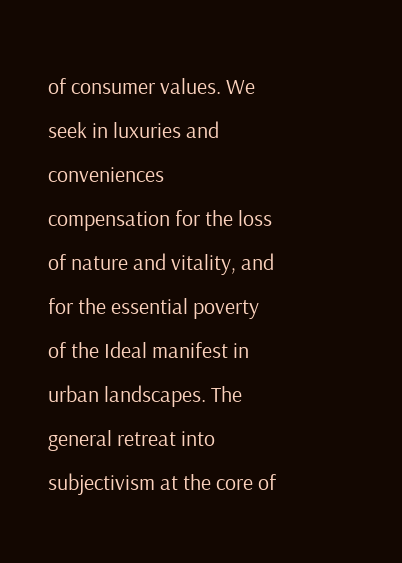of consumer values. We seek in luxuries and conveniences compensation for the loss of nature and vitality, and for the essential poverty of the Ideal manifest in urban landscapes. The general retreat into subjectivism at the core of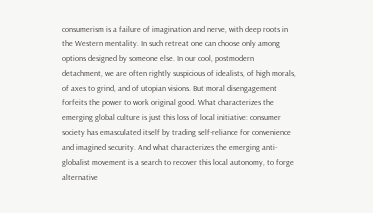consumerism is a failure of imagination and nerve, with deep roots in the Western mentality. In such retreat one can choose only among options designed by someone else. In our cool, postmodern detachment, we are often rightly suspicious of idealists, of high morals, of axes to grind, and of utopian visions. But moral disengagement forfeits the power to work original good. What characterizes the emerging global culture is just this loss of local initiative: consumer society has emasculated itself by trading self-reliance for convenience and imagined security. And what characterizes the emerging anti-globalist movement is a search to recover this local autonomy, to forge alternative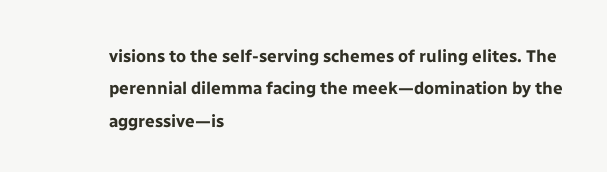visions to the self-serving schemes of ruling elites. The perennial dilemma facing the meek—domination by the aggressive—is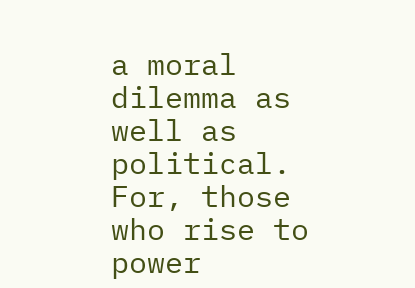a moral dilemma as well as political. For, those who rise to power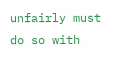unfairly must do so with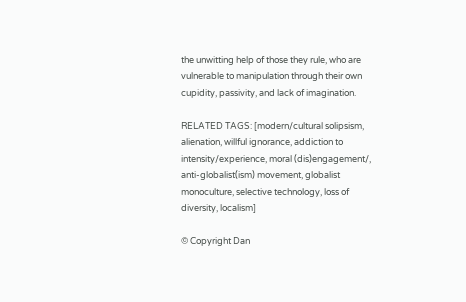the unwitting help of those they rule, who are vulnerable to manipulation through their own cupidity, passivity, and lack of imagination.

RELATED TAGS: [modern/cultural solipsism, alienation, willful ignorance, addiction to intensity/experience, moral (dis)engagement/, anti-globalist(ism) movement, globalist monoculture, selective technology, loss of diversity, localism]

© Copyright Dan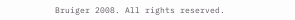Bruiger 2008. All rights reserved.